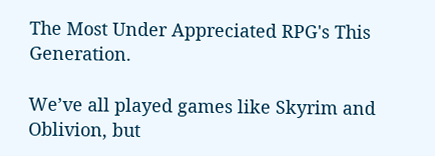The Most Under Appreciated RPG's This Generation.

We’ve all played games like Skyrim and Oblivion, but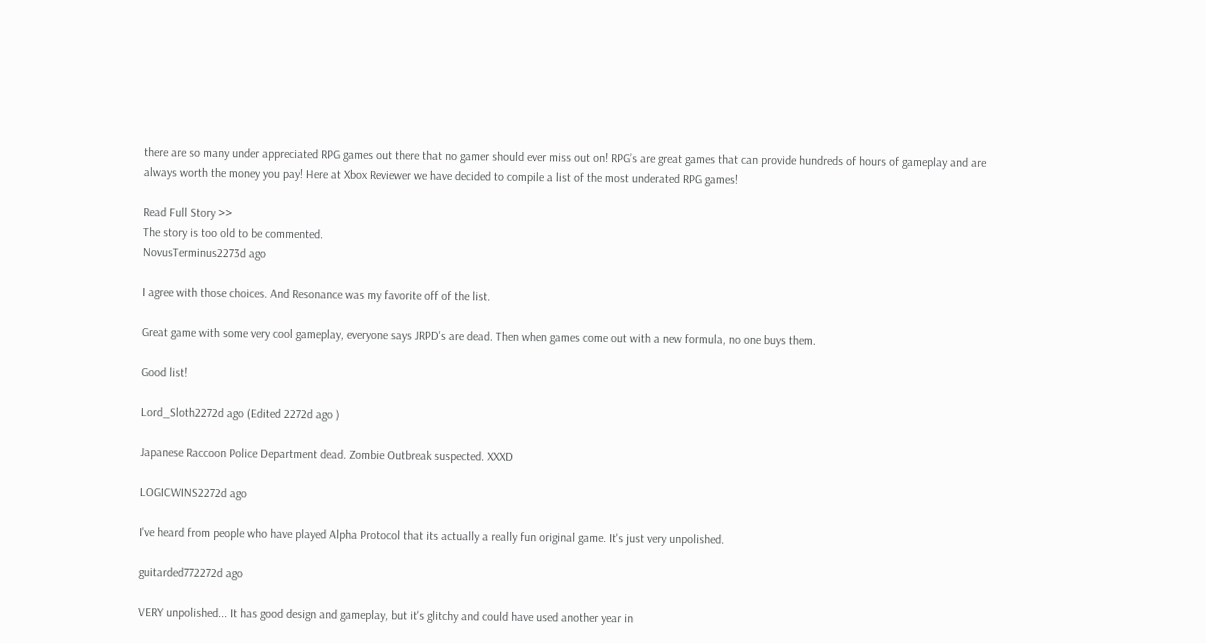there are so many under appreciated RPG games out there that no gamer should ever miss out on! RPG’s are great games that can provide hundreds of hours of gameplay and are always worth the money you pay! Here at Xbox Reviewer we have decided to compile a list of the most underated RPG games!

Read Full Story >>
The story is too old to be commented.
NovusTerminus2273d ago

I agree with those choices. And Resonance was my favorite off of the list.

Great game with some very cool gameplay, everyone says JRPD's are dead. Then when games come out with a new formula, no one buys them.

Good list!

Lord_Sloth2272d ago (Edited 2272d ago )

Japanese Raccoon Police Department dead. Zombie Outbreak suspected. XXXD

LOGICWINS2272d ago

I've heard from people who have played Alpha Protocol that its actually a really fun original game. It's just very unpolished.

guitarded772272d ago

VERY unpolished... It has good design and gameplay, but it's glitchy and could have used another year in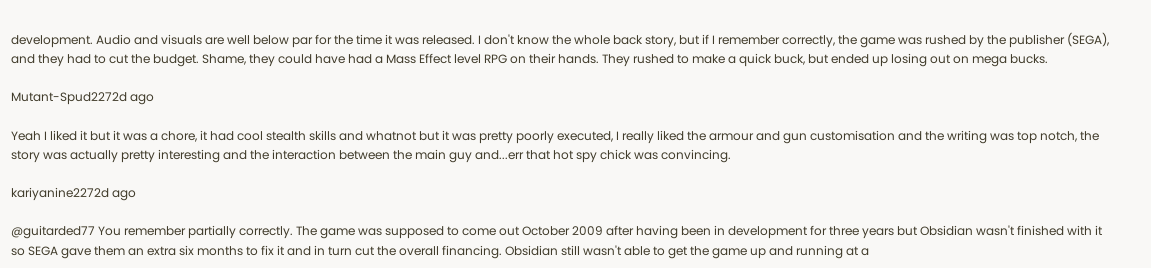development. Audio and visuals are well below par for the time it was released. I don't know the whole back story, but if I remember correctly, the game was rushed by the publisher (SEGA), and they had to cut the budget. Shame, they could have had a Mass Effect level RPG on their hands. They rushed to make a quick buck, but ended up losing out on mega bucks.

Mutant-Spud2272d ago

Yeah I liked it but it was a chore, it had cool stealth skills and whatnot but it was pretty poorly executed, I really liked the armour and gun customisation and the writing was top notch, the story was actually pretty interesting and the interaction between the main guy and...err that hot spy chick was convincing.

kariyanine2272d ago

@guitarded77 You remember partially correctly. The game was supposed to come out October 2009 after having been in development for three years but Obsidian wasn't finished with it so SEGA gave them an extra six months to fix it and in turn cut the overall financing. Obsidian still wasn't able to get the game up and running at a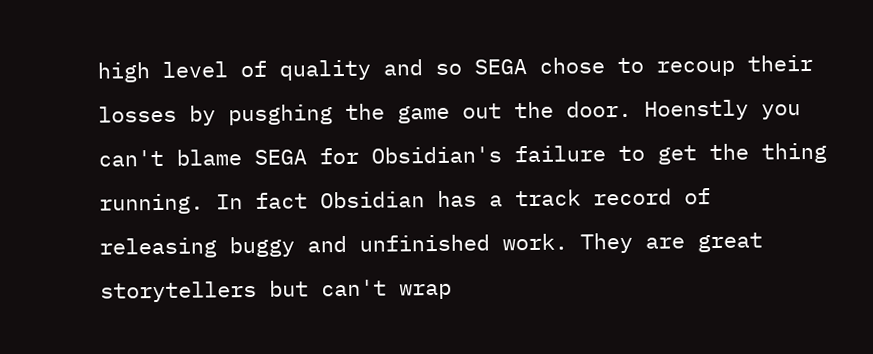high level of quality and so SEGA chose to recoup their losses by pusghing the game out the door. Hoenstly you can't blame SEGA for Obsidian's failure to get the thing running. In fact Obsidian has a track record of releasing buggy and unfinished work. They are great storytellers but can't wrap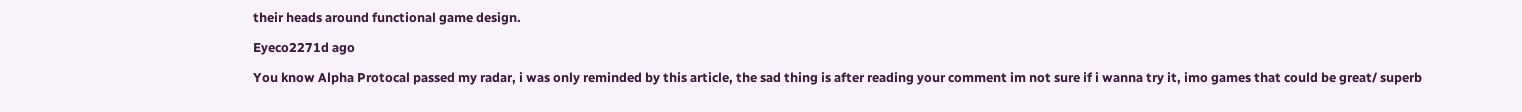their heads around functional game design.

Eyeco2271d ago

You know Alpha Protocal passed my radar, i was only reminded by this article, the sad thing is after reading your comment im not sure if i wanna try it, imo games that could be great/ superb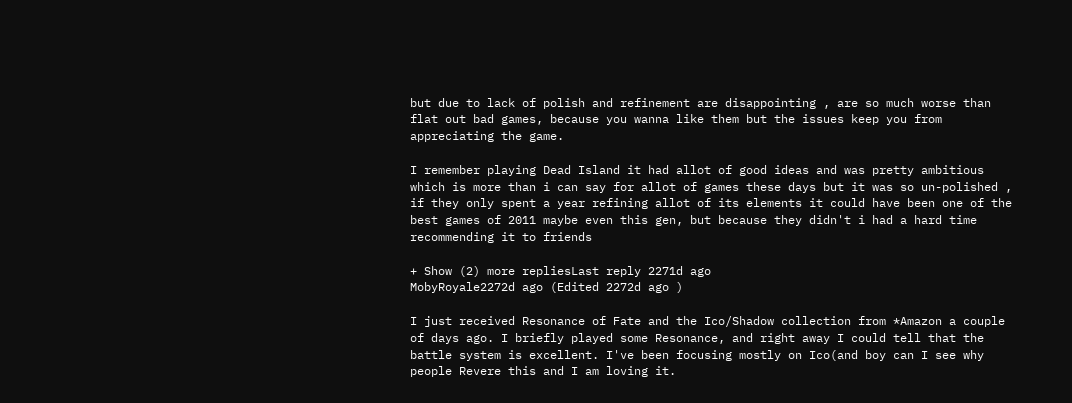but due to lack of polish and refinement are disappointing , are so much worse than flat out bad games, because you wanna like them but the issues keep you from appreciating the game.

I remember playing Dead Island it had allot of good ideas and was pretty ambitious which is more than i can say for allot of games these days but it was so un-polished , if they only spent a year refining allot of its elements it could have been one of the best games of 2011 maybe even this gen, but because they didn't i had a hard time recommending it to friends

+ Show (2) more repliesLast reply 2271d ago
MobyRoyale2272d ago (Edited 2272d ago )

I just received Resonance of Fate and the Ico/Shadow collection from *Amazon a couple of days ago. I briefly played some Resonance, and right away I could tell that the battle system is excellent. I've been focusing mostly on Ico(and boy can I see why people Revere this and I am loving it.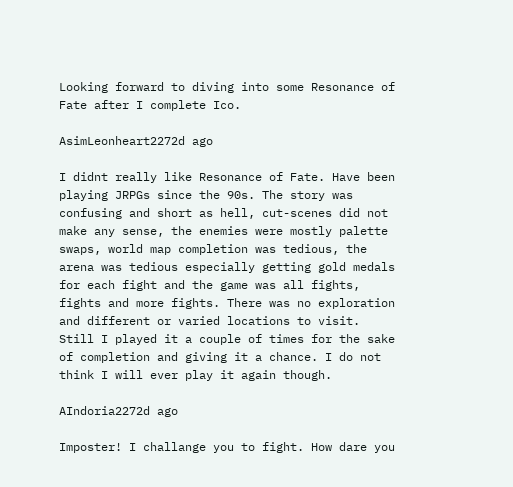Looking forward to diving into some Resonance of Fate after I complete Ico.

AsimLeonheart2272d ago

I didnt really like Resonance of Fate. Have been playing JRPGs since the 90s. The story was confusing and short as hell, cut-scenes did not make any sense, the enemies were mostly palette swaps, world map completion was tedious, the arena was tedious especially getting gold medals for each fight and the game was all fights, fights and more fights. There was no exploration and different or varied locations to visit. Still I played it a couple of times for the sake of completion and giving it a chance. I do not think I will ever play it again though.

AIndoria2272d ago

Imposter! I challange you to fight. How dare you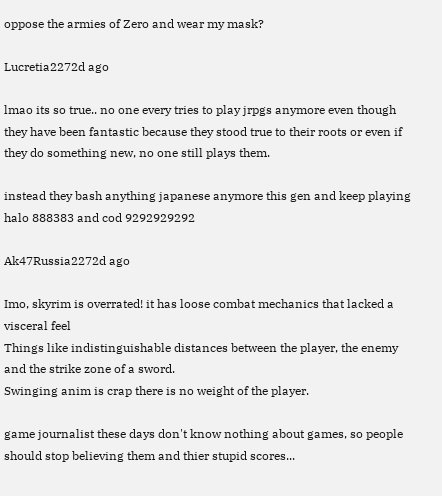oppose the armies of Zero and wear my mask?

Lucretia2272d ago

lmao its so true.. no one every tries to play jrpgs anymore even though they have been fantastic because they stood true to their roots or even if they do something new, no one still plays them.

instead they bash anything japanese anymore this gen and keep playing halo 888383 and cod 9292929292

Ak47Russia2272d ago

Imo, skyrim is overrated! it has loose combat mechanics that lacked a visceral feel
Things like indistinguishable distances between the player, the enemy and the strike zone of a sword.
Swinging anim is crap there is no weight of the player.

game journalist these days don't know nothing about games, so people should stop believing them and thier stupid scores...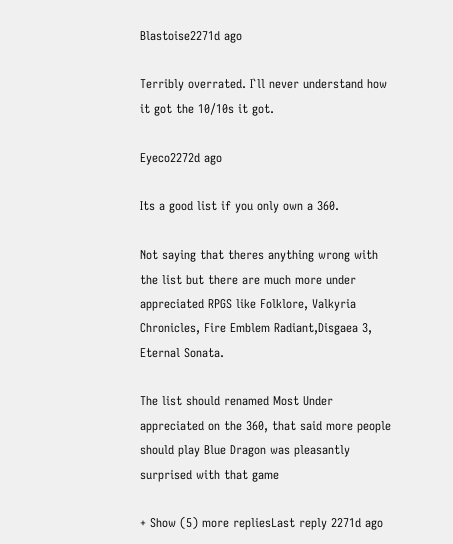Blastoise2271d ago

Terribly overrated. I`ll never understand how it got the 10/10s it got.

Eyeco2272d ago

Its a good list if you only own a 360.

Not saying that theres anything wrong with the list but there are much more under appreciated RPGS like Folklore, Valkyria Chronicles, Fire Emblem Radiant,Disgaea 3, Eternal Sonata.

The list should renamed Most Under appreciated on the 360, that said more people should play Blue Dragon was pleasantly surprised with that game

+ Show (5) more repliesLast reply 2271d ago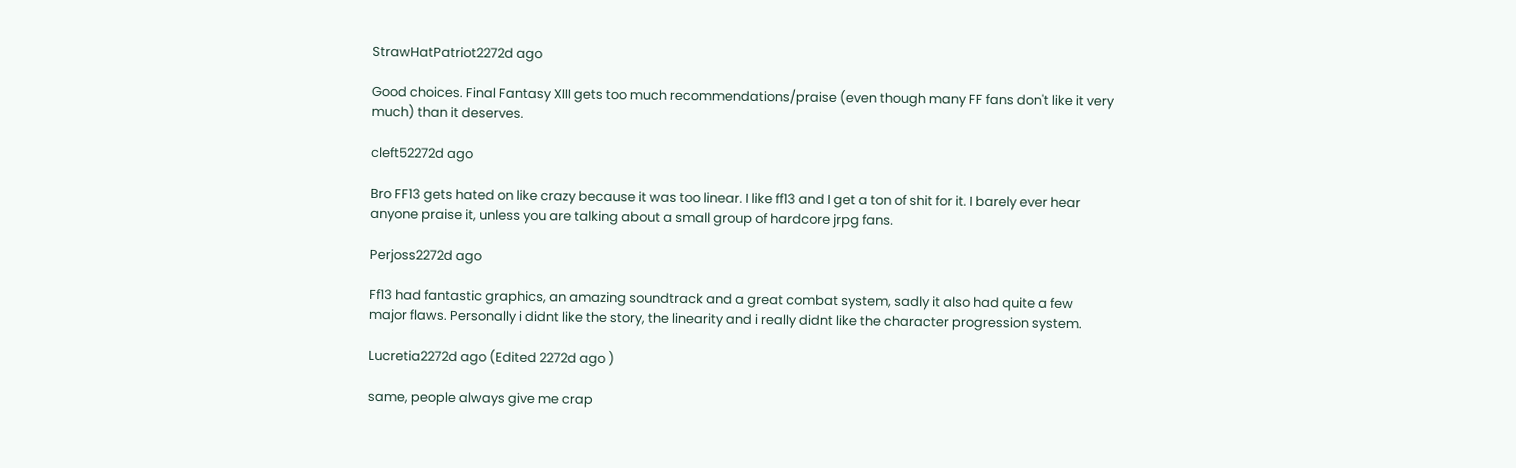StrawHatPatriot2272d ago

Good choices. Final Fantasy XIII gets too much recommendations/praise (even though many FF fans don't like it very much) than it deserves.

cleft52272d ago

Bro FF13 gets hated on like crazy because it was too linear. I like ff13 and I get a ton of shit for it. I barely ever hear anyone praise it, unless you are talking about a small group of hardcore jrpg fans.

Perjoss2272d ago

Ff13 had fantastic graphics, an amazing soundtrack and a great combat system, sadly it also had quite a few major flaws. Personally i didnt like the story, the linearity and i really didnt like the character progression system.

Lucretia2272d ago (Edited 2272d ago )

same, people always give me crap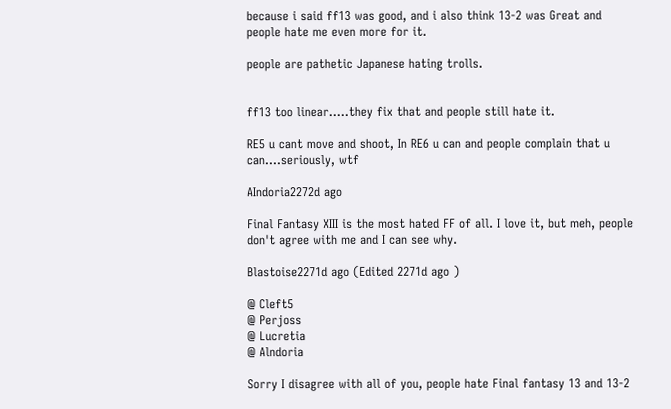because i said ff13 was good, and i also think 13-2 was Great and people hate me even more for it.

people are pathetic Japanese hating trolls.


ff13 too linear.....they fix that and people still hate it.

RE5 u cant move and shoot, In RE6 u can and people complain that u can....seriously, wtf

AIndoria2272d ago

Final Fantasy XIII is the most hated FF of all. I love it, but meh, people don't agree with me and I can see why.

Blastoise2271d ago (Edited 2271d ago )

@ Cleft5
@ Perjoss
@ Lucretia
@ Alndoria

Sorry I disagree with all of you, people hate Final fantasy 13 and 13-2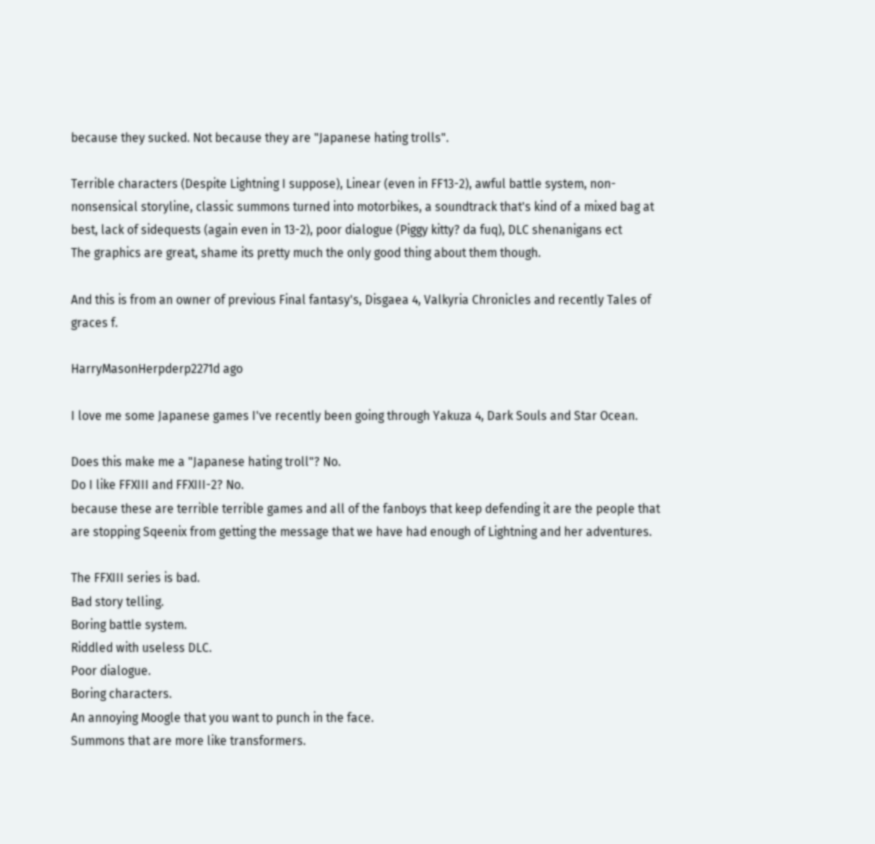because they sucked. Not because they are "Japanese hating trolls".

Terrible characters (Despite Lightning I suppose), Linear (even in FF13-2), awful battle system, non-nonsensical storyline, classic summons turned into motorbikes, a soundtrack that's kind of a mixed bag at best, lack of sidequests (again even in 13-2), poor dialogue (Piggy kitty? da fuq), DLC shenanigans ect
The graphics are great, shame its pretty much the only good thing about them though.

And this is from an owner of previous Final fantasy's, Disgaea 4, Valkyria Chronicles and recently Tales of graces f.

HarryMasonHerpderp2271d ago

I love me some Japanese games I've recently been going through Yakuza 4, Dark Souls and Star Ocean.

Does this make me a "Japanese hating troll"? No.
Do I like FFXIII and FFXIII-2? No.
because these are terrible terrible games and all of the fanboys that keep defending it are the people that are stopping Sqeenix from getting the message that we have had enough of Lightning and her adventures.

The FFXIII series is bad.
Bad story telling.
Boring battle system.
Riddled with useless DLC.
Poor dialogue.
Boring characters.
An annoying Moogle that you want to punch in the face.
Summons that are more like transformers.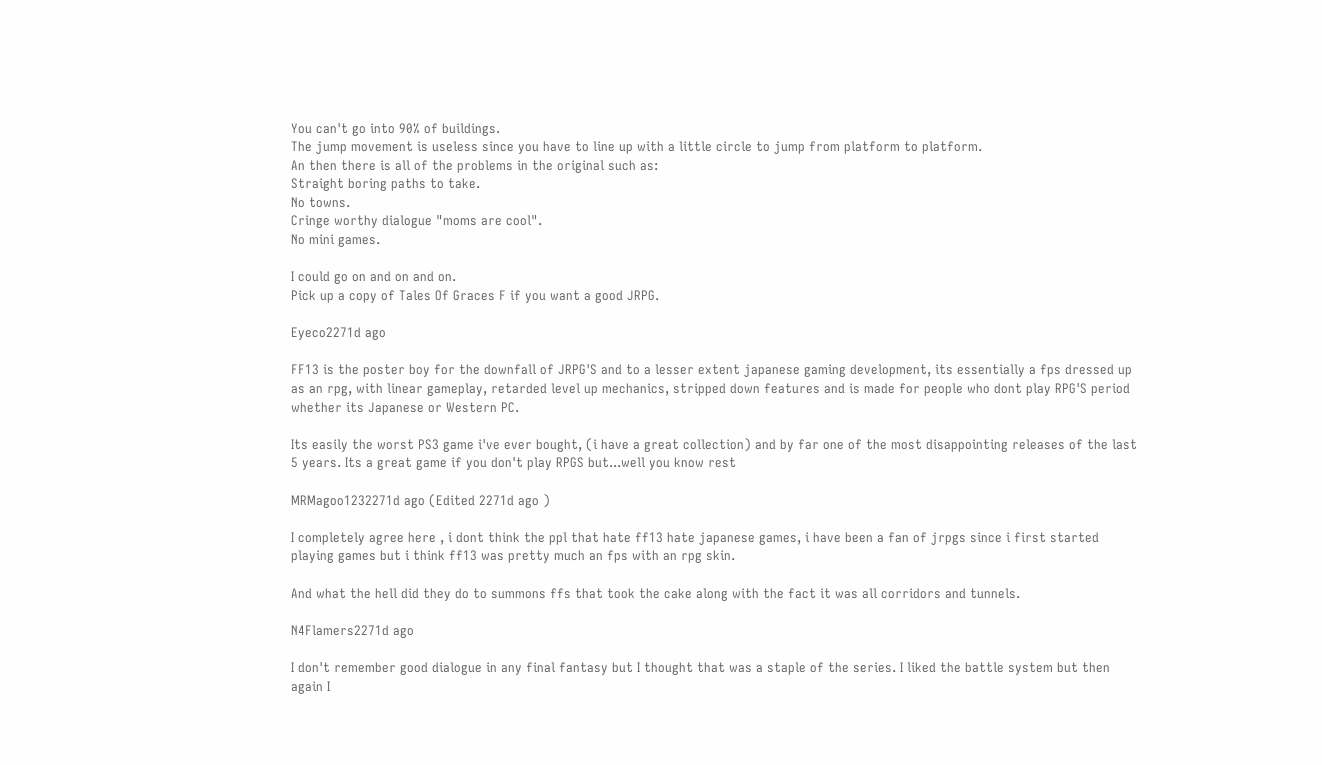You can't go into 90% of buildings.
The jump movement is useless since you have to line up with a little circle to jump from platform to platform.
An then there is all of the problems in the original such as:
Straight boring paths to take.
No towns.
Cringe worthy dialogue "moms are cool".
No mini games.

I could go on and on and on.
Pick up a copy of Tales Of Graces F if you want a good JRPG.

Eyeco2271d ago

FF13 is the poster boy for the downfall of JRPG'S and to a lesser extent japanese gaming development, its essentially a fps dressed up as an rpg, with linear gameplay, retarded level up mechanics, stripped down features and is made for people who dont play RPG'S period whether its Japanese or Western PC.

Its easily the worst PS3 game i've ever bought, (i have a great collection) and by far one of the most disappointing releases of the last 5 years. Its a great game if you don't play RPGS but...well you know rest

MRMagoo1232271d ago (Edited 2271d ago )

I completely agree here , i dont think the ppl that hate ff13 hate japanese games, i have been a fan of jrpgs since i first started playing games but i think ff13 was pretty much an fps with an rpg skin.

And what the hell did they do to summons ffs that took the cake along with the fact it was all corridors and tunnels.

N4Flamers2271d ago

I don't remember good dialogue in any final fantasy but I thought that was a staple of the series. I liked the battle system but then again I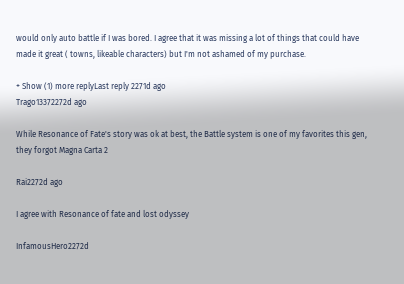would only auto battle if I was bored. I agree that it was missing a lot of things that could have made it great ( towns, likeable characters) but I'm not ashamed of my purchase.

+ Show (1) more replyLast reply 2271d ago
Trago13372272d ago

While Resonance of Fate's story was ok at best, the Battle system is one of my favorites this gen, they forgot Magna Carta 2

Rai2272d ago

I agree with Resonance of fate and lost odyssey

InfamousHero2272d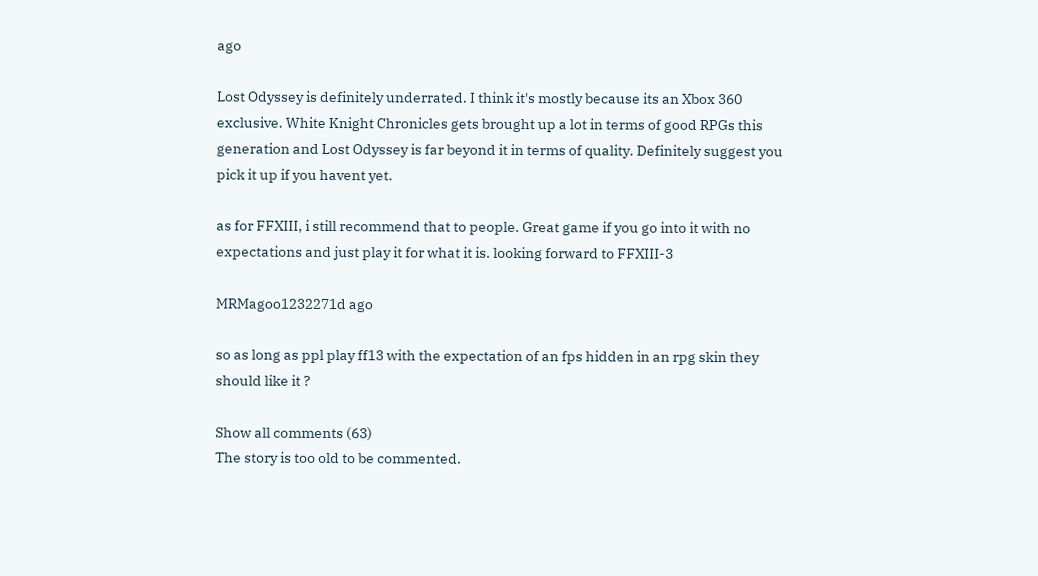ago

Lost Odyssey is definitely underrated. I think it's mostly because its an Xbox 360 exclusive. White Knight Chronicles gets brought up a lot in terms of good RPGs this generation and Lost Odyssey is far beyond it in terms of quality. Definitely suggest you pick it up if you havent yet.

as for FFXIII, i still recommend that to people. Great game if you go into it with no expectations and just play it for what it is. looking forward to FFXIII-3

MRMagoo1232271d ago

so as long as ppl play ff13 with the expectation of an fps hidden in an rpg skin they should like it ?

Show all comments (63)
The story is too old to be commented.